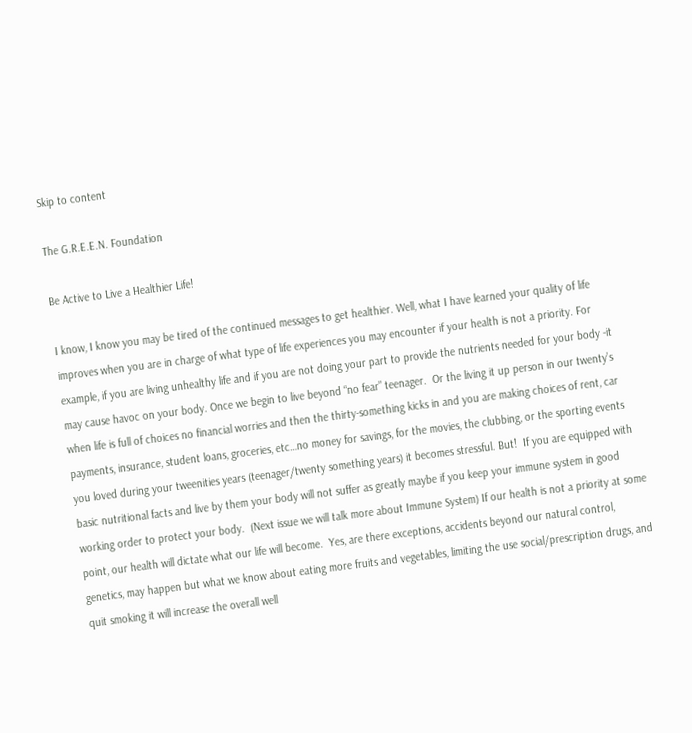Skip to content

The G.R.E.E.N. Foundation

Be Active to Live a Healthier Life!

I know, I know you may be tired of the continued messages to get healthier. Well, what I have learned your quality of life improves when you are in charge of what type of life experiences you may encounter if your health is not a priority. For example, if you are living unhealthy life and if you are not doing your part to provide the nutrients needed for your body -it may cause havoc on your body. Once we begin to live beyond “no fear” teenager.  Or the living it up person in our twenty’s when life is full of choices no financial worries and then the thirty-something kicks in and you are making choices of rent, car payments, insurance, student loans, groceries, etc…no money for savings, for the movies, the clubbing, or the sporting events you loved during your tweenities years (teenager/twenty something years) it becomes stressful. But!  If you are equipped with basic nutritional facts and live by them your body will not suffer as greatly maybe if you keep your immune system in good working order to protect your body.  (Next issue we will talk more about Immune System) If our health is not a priority at some point, our health will dictate what our life will become.  Yes, are there exceptions, accidents beyond our natural control, genetics, may happen but what we know about eating more fruits and vegetables, limiting the use social/prescription drugs, and quit smoking it will increase the overall well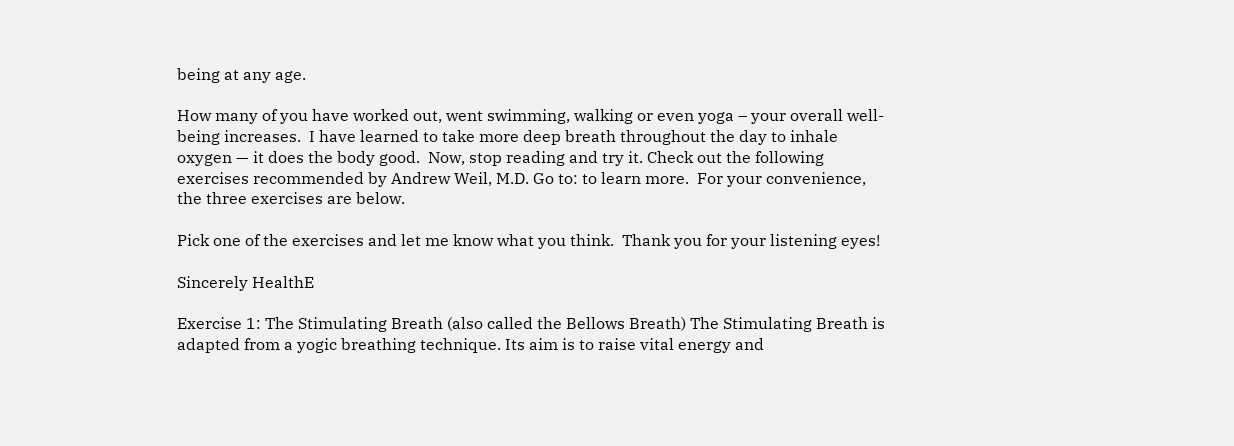being at any age.

How many of you have worked out, went swimming, walking or even yoga – your overall well-being increases.  I have learned to take more deep breath throughout the day to inhale oxygen — it does the body good.  Now, stop reading and try it. Check out the following exercises recommended by Andrew Weil, M.D. Go to: to learn more.  For your convenience, the three exercises are below.

Pick one of the exercises and let me know what you think.  Thank you for your listening eyes!

Sincerely HealthE

Exercise 1: The Stimulating Breath (also called the Bellows Breath) The Stimulating Breath is adapted from a yogic breathing technique. Its aim is to raise vital energy and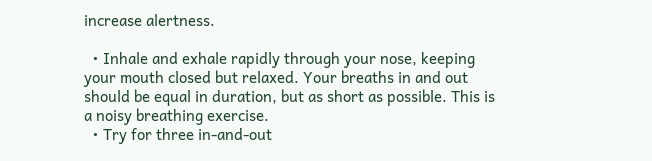increase alertness.

  • Inhale and exhale rapidly through your nose, keeping your mouth closed but relaxed. Your breaths in and out should be equal in duration, but as short as possible. This is a noisy breathing exercise.
  • Try for three in-and-out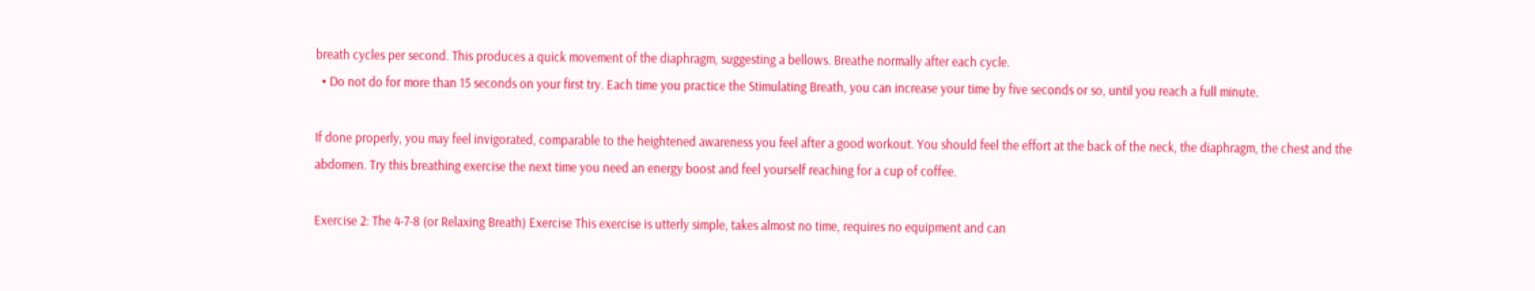breath cycles per second. This produces a quick movement of the diaphragm, suggesting a bellows. Breathe normally after each cycle.
  • Do not do for more than 15 seconds on your first try. Each time you practice the Stimulating Breath, you can increase your time by five seconds or so, until you reach a full minute.

If done properly, you may feel invigorated, comparable to the heightened awareness you feel after a good workout. You should feel the effort at the back of the neck, the diaphragm, the chest and the abdomen. Try this breathing exercise the next time you need an energy boost and feel yourself reaching for a cup of coffee.

Exercise 2: The 4-7-8 (or Relaxing Breath) Exercise This exercise is utterly simple, takes almost no time, requires no equipment and can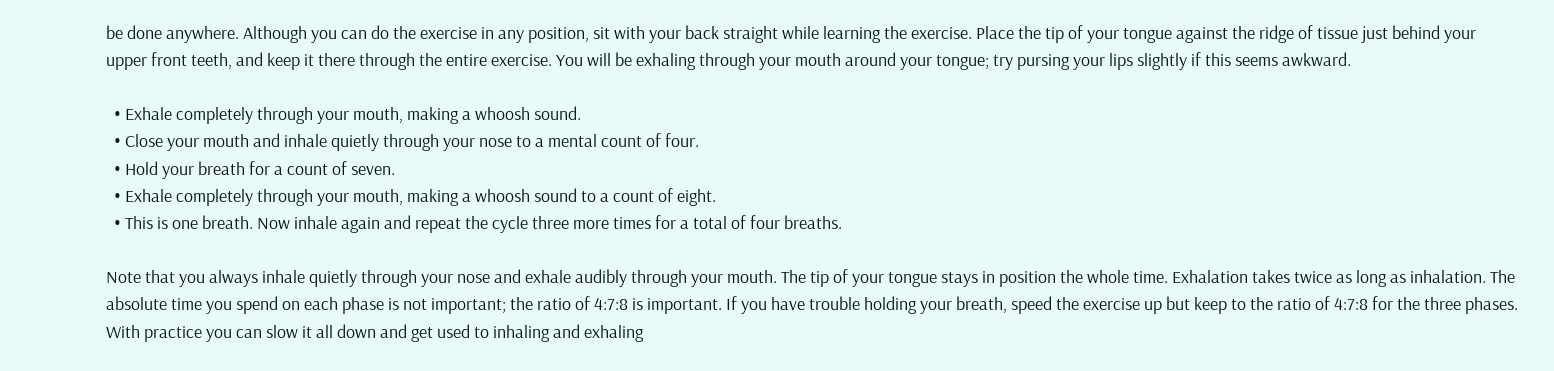be done anywhere. Although you can do the exercise in any position, sit with your back straight while learning the exercise. Place the tip of your tongue against the ridge of tissue just behind your upper front teeth, and keep it there through the entire exercise. You will be exhaling through your mouth around your tongue; try pursing your lips slightly if this seems awkward.

  • Exhale completely through your mouth, making a whoosh sound.
  • Close your mouth and inhale quietly through your nose to a mental count of four.
  • Hold your breath for a count of seven.
  • Exhale completely through your mouth, making a whoosh sound to a count of eight.
  • This is one breath. Now inhale again and repeat the cycle three more times for a total of four breaths.

Note that you always inhale quietly through your nose and exhale audibly through your mouth. The tip of your tongue stays in position the whole time. Exhalation takes twice as long as inhalation. The absolute time you spend on each phase is not important; the ratio of 4:7:8 is important. If you have trouble holding your breath, speed the exercise up but keep to the ratio of 4:7:8 for the three phases. With practice you can slow it all down and get used to inhaling and exhaling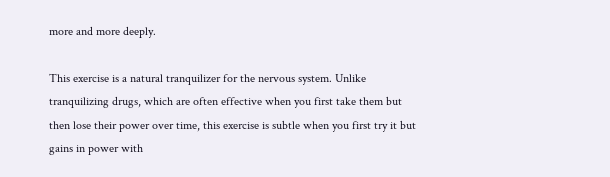more and more deeply.

This exercise is a natural tranquilizer for the nervous system. Unlike tranquilizing drugs, which are often effective when you first take them but then lose their power over time, this exercise is subtle when you first try it but gains in power with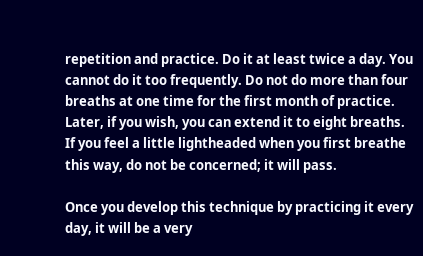repetition and practice. Do it at least twice a day. You cannot do it too frequently. Do not do more than four breaths at one time for the first month of practice. Later, if you wish, you can extend it to eight breaths. If you feel a little lightheaded when you first breathe this way, do not be concerned; it will pass.

Once you develop this technique by practicing it every day, it will be a very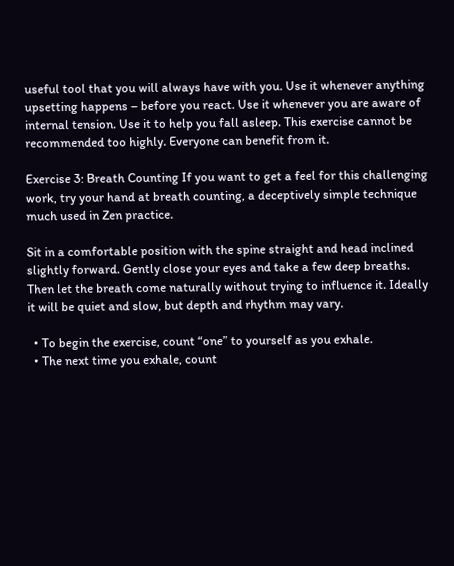useful tool that you will always have with you. Use it whenever anything upsetting happens – before you react. Use it whenever you are aware of internal tension. Use it to help you fall asleep. This exercise cannot be recommended too highly. Everyone can benefit from it.

Exercise 3: Breath Counting If you want to get a feel for this challenging work, try your hand at breath counting, a deceptively simple technique much used in Zen practice.

Sit in a comfortable position with the spine straight and head inclined slightly forward. Gently close your eyes and take a few deep breaths. Then let the breath come naturally without trying to influence it. Ideally it will be quiet and slow, but depth and rhythm may vary.

  • To begin the exercise, count “one” to yourself as you exhale.
  • The next time you exhale, count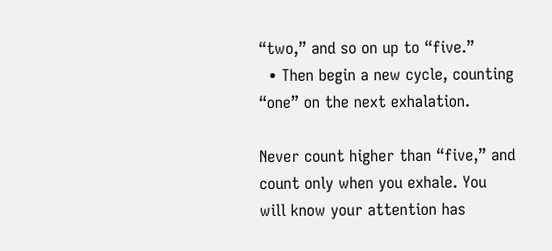“two,” and so on up to “five.”
  • Then begin a new cycle, counting “one” on the next exhalation.

Never count higher than “five,” and count only when you exhale. You will know your attention has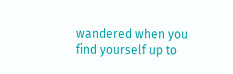wandered when you find yourself up to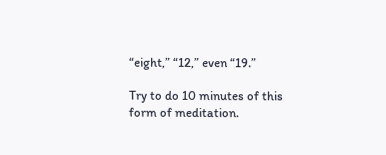“eight,” “12,” even “19.”

Try to do 10 minutes of this form of meditation.